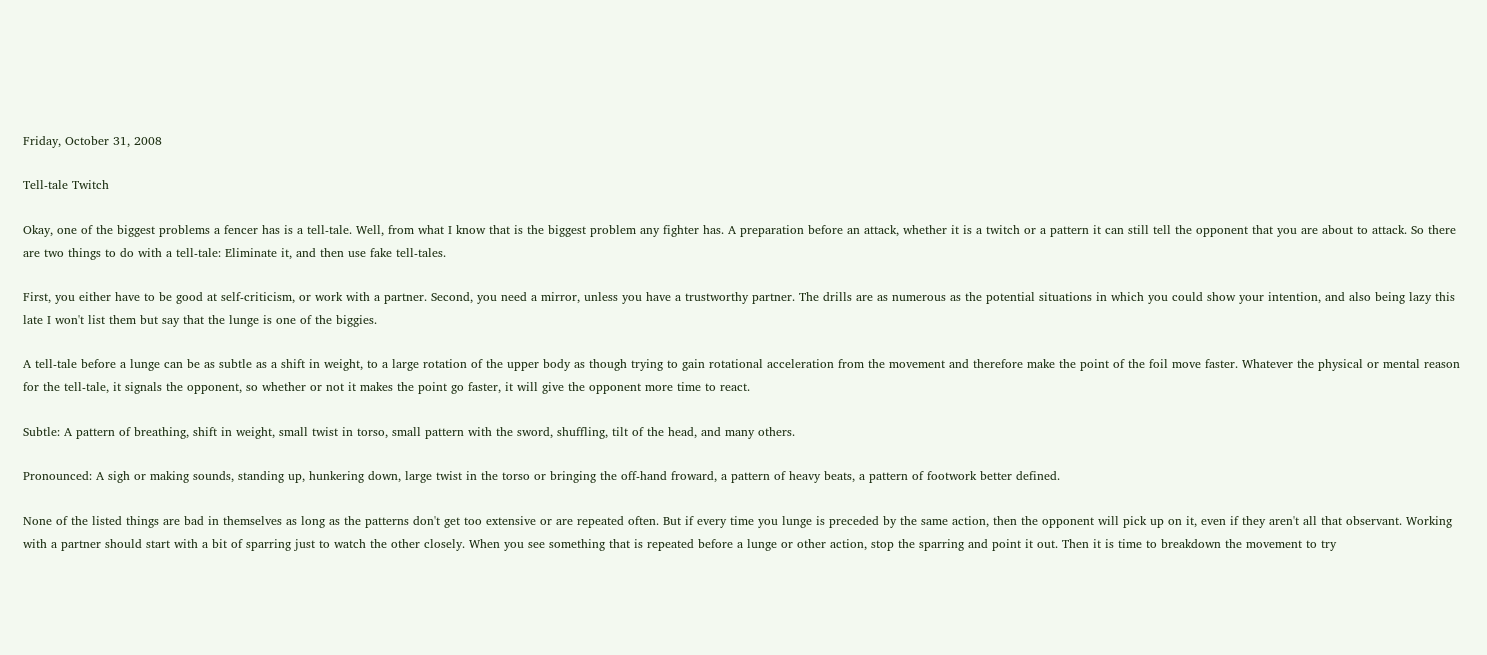Friday, October 31, 2008

Tell-tale Twitch

Okay, one of the biggest problems a fencer has is a tell-tale. Well, from what I know that is the biggest problem any fighter has. A preparation before an attack, whether it is a twitch or a pattern it can still tell the opponent that you are about to attack. So there are two things to do with a tell-tale: Eliminate it, and then use fake tell-tales.

First, you either have to be good at self-criticism, or work with a partner. Second, you need a mirror, unless you have a trustworthy partner. The drills are as numerous as the potential situations in which you could show your intention, and also being lazy this late I won't list them but say that the lunge is one of the biggies.

A tell-tale before a lunge can be as subtle as a shift in weight, to a large rotation of the upper body as though trying to gain rotational acceleration from the movement and therefore make the point of the foil move faster. Whatever the physical or mental reason for the tell-tale, it signals the opponent, so whether or not it makes the point go faster, it will give the opponent more time to react.

Subtle: A pattern of breathing, shift in weight, small twist in torso, small pattern with the sword, shuffling, tilt of the head, and many others.

Pronounced: A sigh or making sounds, standing up, hunkering down, large twist in the torso or bringing the off-hand froward, a pattern of heavy beats, a pattern of footwork better defined.

None of the listed things are bad in themselves as long as the patterns don't get too extensive or are repeated often. But if every time you lunge is preceded by the same action, then the opponent will pick up on it, even if they aren't all that observant. Working with a partner should start with a bit of sparring just to watch the other closely. When you see something that is repeated before a lunge or other action, stop the sparring and point it out. Then it is time to breakdown the movement to try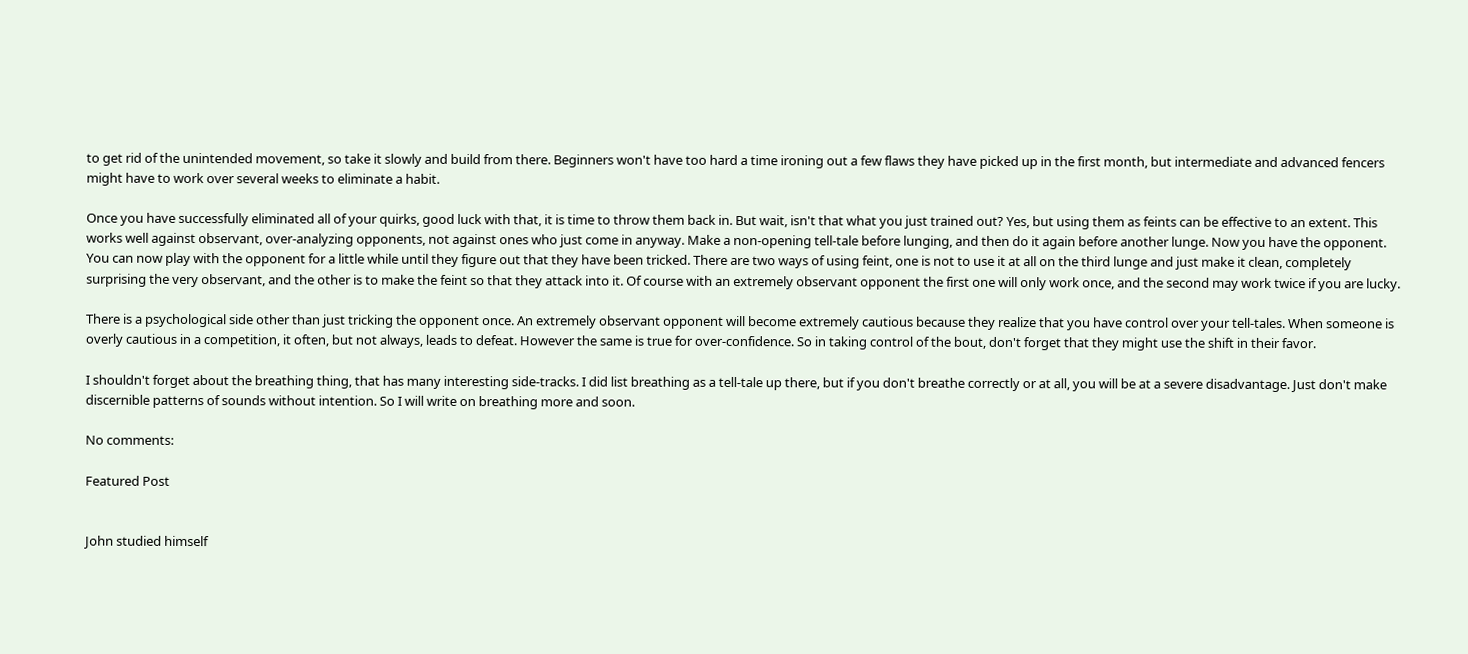to get rid of the unintended movement, so take it slowly and build from there. Beginners won't have too hard a time ironing out a few flaws they have picked up in the first month, but intermediate and advanced fencers might have to work over several weeks to eliminate a habit.

Once you have successfully eliminated all of your quirks, good luck with that, it is time to throw them back in. But wait, isn't that what you just trained out? Yes, but using them as feints can be effective to an extent. This works well against observant, over-analyzing opponents, not against ones who just come in anyway. Make a non-opening tell-tale before lunging, and then do it again before another lunge. Now you have the opponent. You can now play with the opponent for a little while until they figure out that they have been tricked. There are two ways of using feint, one is not to use it at all on the third lunge and just make it clean, completely surprising the very observant, and the other is to make the feint so that they attack into it. Of course with an extremely observant opponent the first one will only work once, and the second may work twice if you are lucky.

There is a psychological side other than just tricking the opponent once. An extremely observant opponent will become extremely cautious because they realize that you have control over your tell-tales. When someone is overly cautious in a competition, it often, but not always, leads to defeat. However the same is true for over-confidence. So in taking control of the bout, don't forget that they might use the shift in their favor.

I shouldn't forget about the breathing thing, that has many interesting side-tracks. I did list breathing as a tell-tale up there, but if you don't breathe correctly or at all, you will be at a severe disadvantage. Just don't make discernible patterns of sounds without intention. So I will write on breathing more and soon.

No comments:

Featured Post


John studied himself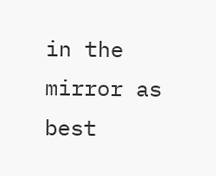in the mirror as best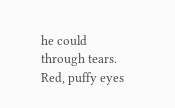he could through tears. Red, puffy eyes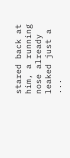stared back at him, a running nose already leaked just a ...